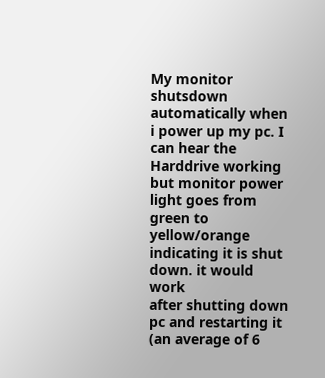My monitor shutsdown automatically when i power up my pc. I can hear the Harddrive working
but monitor power light goes from green to yellow/orange indicating it is shut down. it would work
after shutting down pc and restarting it (an average of 6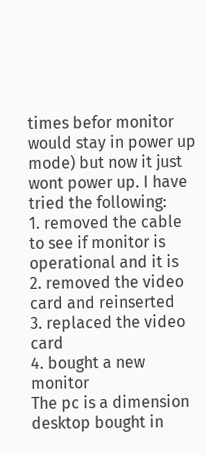times befor monitor would stay in power up mode) but now it just wont power up. I have tried the following:
1. removed the cable to see if monitor is operational and it is
2. removed the video card and reinserted
3. replaced the video card
4. bought a new monitor
The pc is a dimension desktop bought in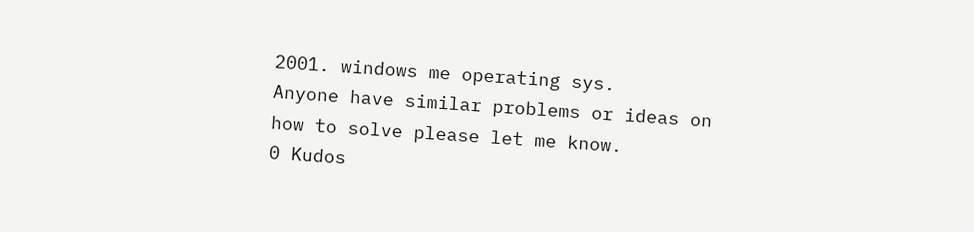2001. windows me operating sys.
Anyone have similar problems or ideas on how to solve please let me know.
0 Kudos